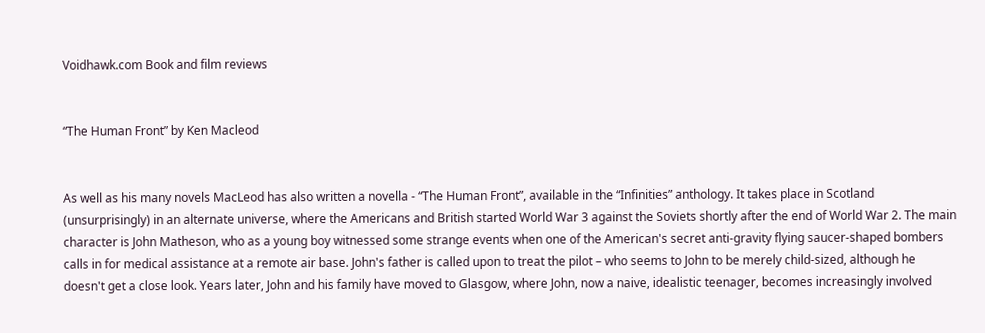Voidhawk.com Book and film reviews


“The Human Front” by Ken Macleod


As well as his many novels MacLeod has also written a novella - “The Human Front”, available in the “Infinities” anthology. It takes place in Scotland (unsurprisingly) in an alternate universe, where the Americans and British started World War 3 against the Soviets shortly after the end of World War 2. The main character is John Matheson, who as a young boy witnessed some strange events when one of the American's secret anti-gravity flying saucer-shaped bombers calls in for medical assistance at a remote air base. John's father is called upon to treat the pilot – who seems to John to be merely child-sized, although he doesn't get a close look. Years later, John and his family have moved to Glasgow, where John, now a naive, idealistic teenager, becomes increasingly involved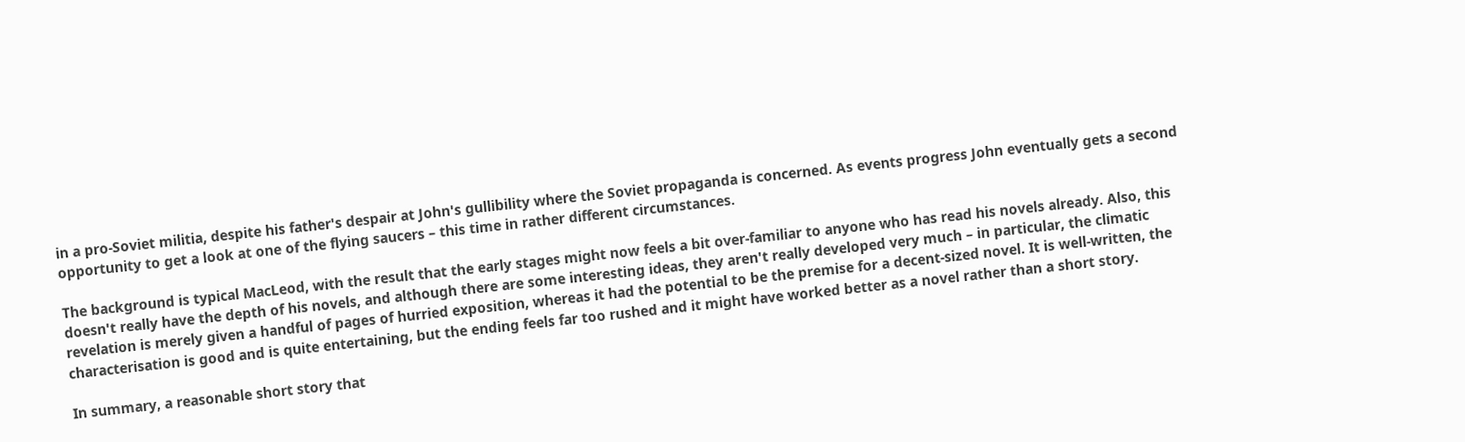in a pro-Soviet militia, despite his father's despair at John's gullibility where the Soviet propaganda is concerned. As events progress John eventually gets a second opportunity to get a look at one of the flying saucers – this time in rather different circumstances.

The background is typical MacLeod, with the result that the early stages might now feels a bit over-familiar to anyone who has read his novels already. Also, this doesn't really have the depth of his novels, and although there are some interesting ideas, they aren't really developed very much – in particular, the climatic revelation is merely given a handful of pages of hurried exposition, whereas it had the potential to be the premise for a decent-sized novel. It is well-written, the characterisation is good and is quite entertaining, but the ending feels far too rushed and it might have worked better as a novel rather than a short story.

In summary, a reasonable short story that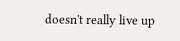doesn't really live up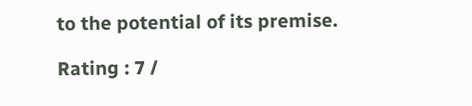to the potential of its premise.

Rating : 7 /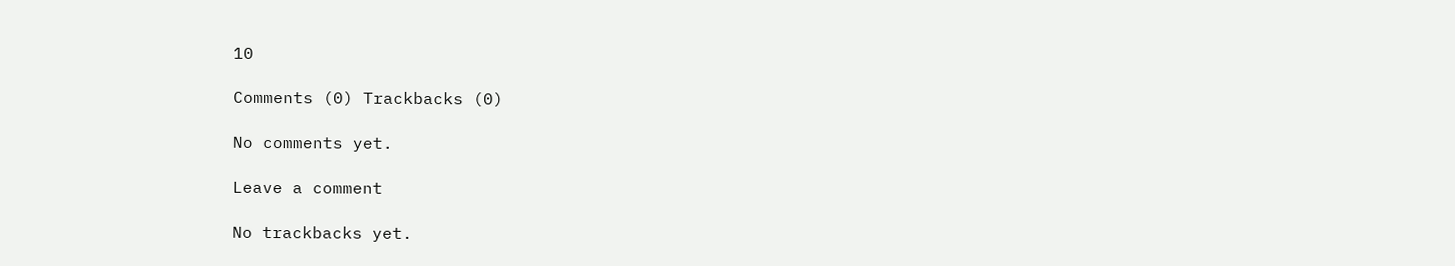10

Comments (0) Trackbacks (0)

No comments yet.

Leave a comment

No trackbacks yet.